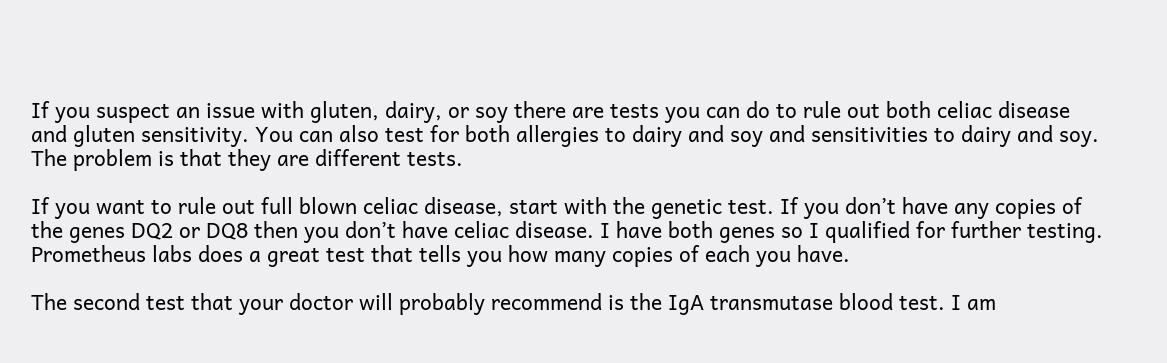If you suspect an issue with gluten, dairy, or soy there are tests you can do to rule out both celiac disease and gluten sensitivity. You can also test for both allergies to dairy and soy and sensitivities to dairy and soy. The problem is that they are different tests.

If you want to rule out full blown celiac disease, start with the genetic test. If you don’t have any copies of the genes DQ2 or DQ8 then you don’t have celiac disease. I have both genes so I qualified for further testing. Prometheus labs does a great test that tells you how many copies of each you have.

The second test that your doctor will probably recommend is the IgA transmutase blood test. I am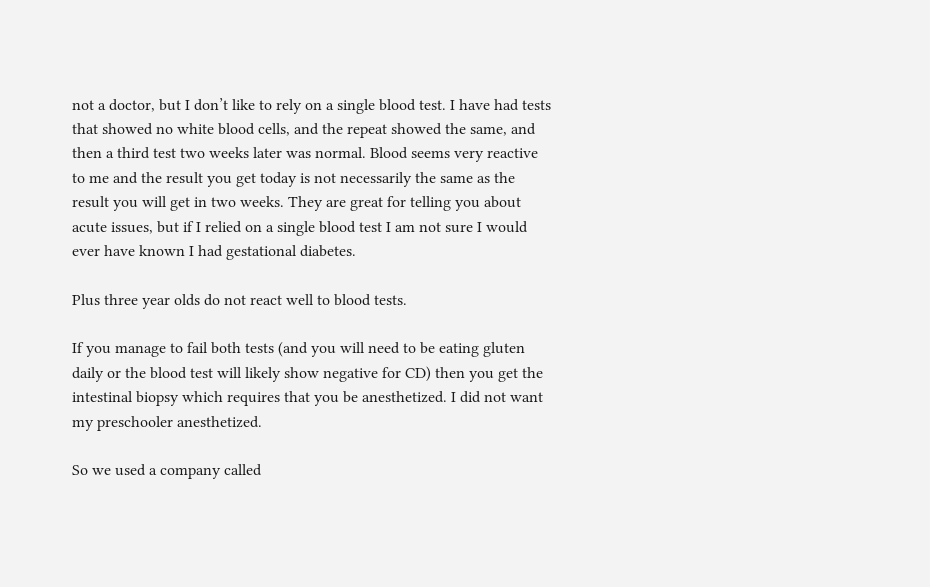not a doctor, but I don’t like to rely on a single blood test. I have had tests that showed no white blood cells, and the repeat showed the same, and then a third test two weeks later was normal. Blood seems very reactive to me and the result you get today is not necessarily the same as the result you will get in two weeks. They are great for telling you about acute issues, but if I relied on a single blood test I am not sure I would ever have known I had gestational diabetes.

Plus three year olds do not react well to blood tests.

If you manage to fail both tests (and you will need to be eating gluten daily or the blood test will likely show negative for CD) then you get the intestinal biopsy which requires that you be anesthetized. I did not want my preschooler anesthetized.

So we used a company called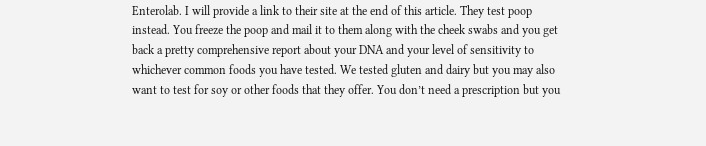Enterolab. I will provide a link to their site at the end of this article. They test poop instead. You freeze the poop and mail it to them along with the cheek swabs and you get back a pretty comprehensive report about your DNA and your level of sensitivity to whichever common foods you have tested. We tested gluten and dairy but you may also want to test for soy or other foods that they offer. You don’t need a prescription but you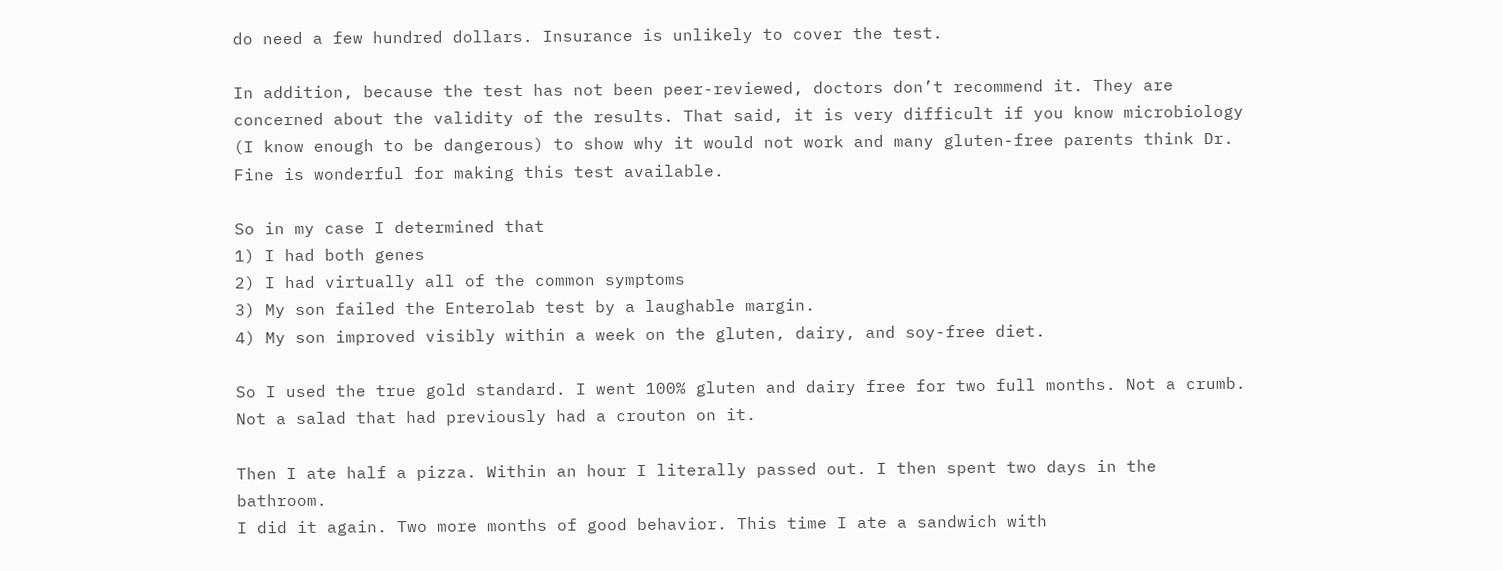do need a few hundred dollars. Insurance is unlikely to cover the test.

In addition, because the test has not been peer-reviewed, doctors don’t recommend it. They are concerned about the validity of the results. That said, it is very difficult if you know microbiology (I know enough to be dangerous) to show why it would not work and many gluten-free parents think Dr. Fine is wonderful for making this test available.

So in my case I determined that
1) I had both genes
2) I had virtually all of the common symptoms
3) My son failed the Enterolab test by a laughable margin.
4) My son improved visibly within a week on the gluten, dairy, and soy-free diet.

So I used the true gold standard. I went 100% gluten and dairy free for two full months. Not a crumb. Not a salad that had previously had a crouton on it.

Then I ate half a pizza. Within an hour I literally passed out. I then spent two days in the bathroom.
I did it again. Two more months of good behavior. This time I ate a sandwich with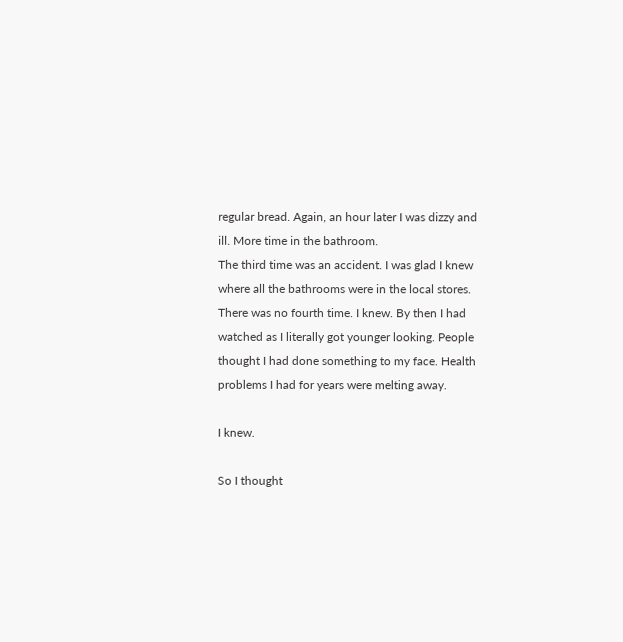regular bread. Again, an hour later I was dizzy and ill. More time in the bathroom.
The third time was an accident. I was glad I knew where all the bathrooms were in the local stores.
There was no fourth time. I knew. By then I had watched as I literally got younger looking. People thought I had done something to my face. Health problems I had for years were melting away.

I knew.

So I thought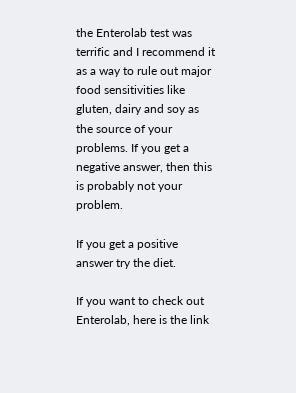the Enterolab test was terrific and I recommend it as a way to rule out major food sensitivities like gluten, dairy and soy as the source of your problems. If you get a negative answer, then this is probably not your problem.

If you get a positive answer try the diet.

If you want to check out Enterolab, here is the link